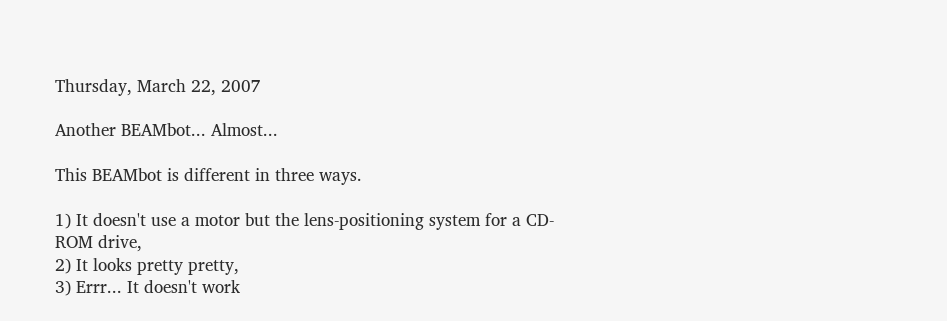Thursday, March 22, 2007

Another BEAMbot... Almost...

This BEAMbot is different in three ways.

1) It doesn't use a motor but the lens-positioning system for a CD-ROM drive,
2) It looks pretty pretty,
3) Errr... It doesn't work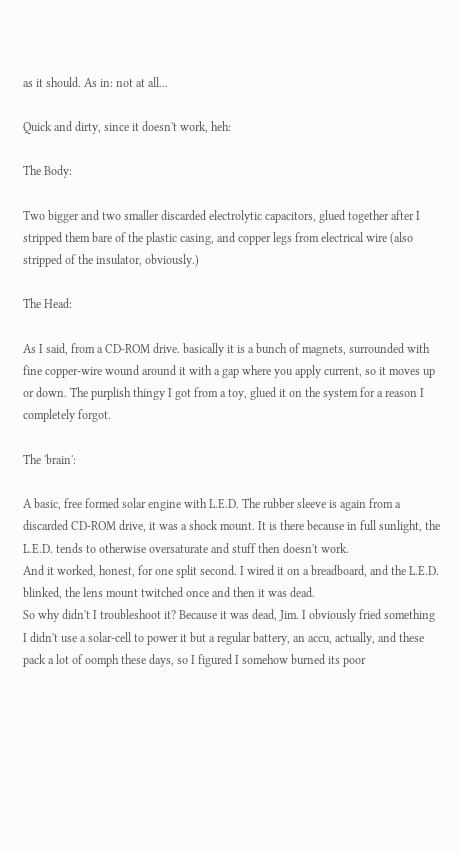as it should. As in: not at all...

Quick and dirty, since it doesn't work, heh:

The Body:

Two bigger and two smaller discarded electrolytic capacitors, glued together after I stripped them bare of the plastic casing, and copper legs from electrical wire (also stripped of the insulator, obviously.)

The Head:

As I said, from a CD-ROM drive. basically it is a bunch of magnets, surrounded with fine copper-wire wound around it with a gap where you apply current, so it moves up or down. The purplish thingy I got from a toy, glued it on the system for a reason I completely forgot.

The 'brain':

A basic, free formed solar engine with L.E.D. The rubber sleeve is again from a discarded CD-ROM drive, it was a shock mount. It is there because in full sunlight, the L.E.D. tends to otherwise oversaturate and stuff then doesn't work.
And it worked, honest, for one split second. I wired it on a breadboard, and the L.E.D. blinked, the lens mount twitched once and then it was dead.
So why didn't I troubleshoot it? Because it was dead, Jim. I obviously fried something I didn't use a solar-cell to power it but a regular battery, an accu, actually, and these pack a lot of oomph these days, so I figured I somehow burned its poor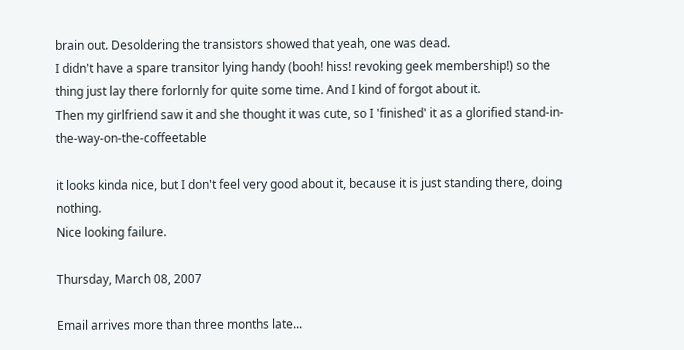brain out. Desoldering the transistors showed that yeah, one was dead.
I didn't have a spare transitor lying handy (booh! hiss! revoking geek membership!) so the thing just lay there forlornly for quite some time. And I kind of forgot about it.
Then my girlfriend saw it and she thought it was cute, so I 'finished' it as a glorified stand-in-the-way-on-the-coffeetable

it looks kinda nice, but I don't feel very good about it, because it is just standing there, doing nothing.
Nice looking failure.

Thursday, March 08, 2007

Email arrives more than three months late...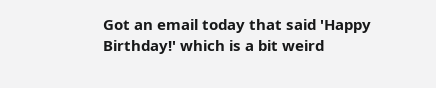Got an email today that said 'Happy Birthday!' which is a bit weird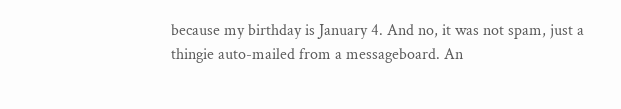because my birthday is January 4. And no, it was not spam, just a thingie auto-mailed from a messageboard. An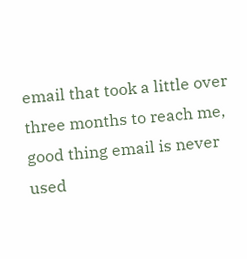email that took a little over three months to reach me, good thing email is never used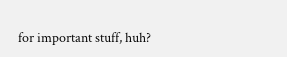for important stuff, huh?